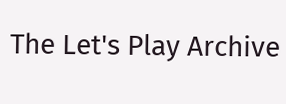The Let's Play Archive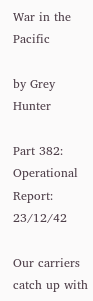War in the Pacific

by Grey Hunter

Part 382: Operational Report: 23/12/42

Our carriers catch up with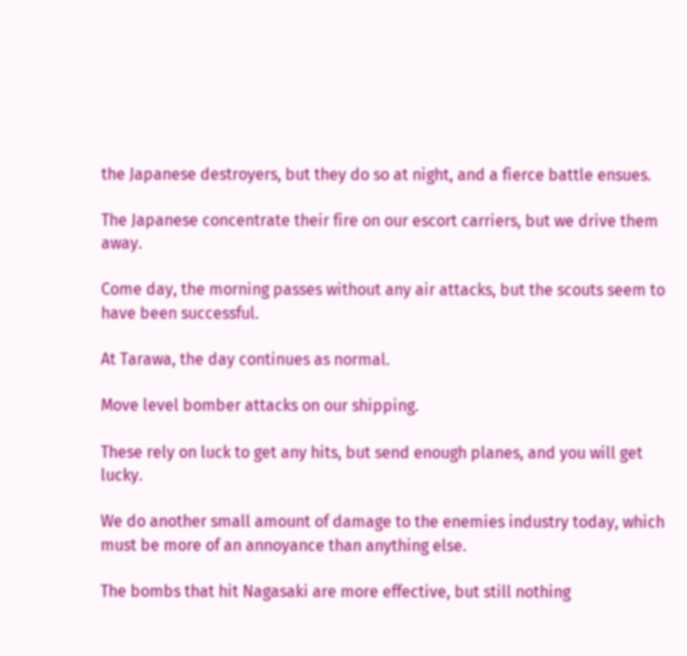the Japanese destroyers, but they do so at night, and a fierce battle ensues.

The Japanese concentrate their fire on our escort carriers, but we drive them away.

Come day, the morning passes without any air attacks, but the scouts seem to have been successful.

At Tarawa, the day continues as normal.

Move level bomber attacks on our shipping.

These rely on luck to get any hits, but send enough planes, and you will get lucky.

We do another small amount of damage to the enemies industry today, which must be more of an annoyance than anything else.

The bombs that hit Nagasaki are more effective, but still nothing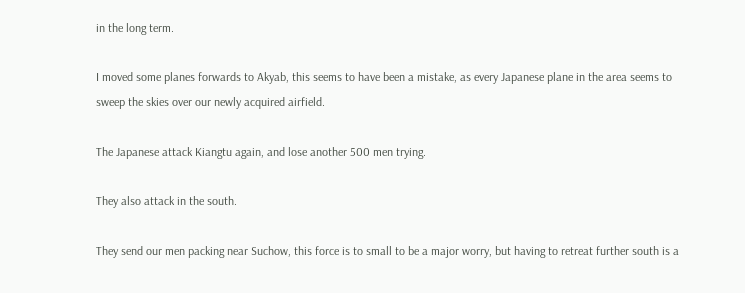in the long term.

I moved some planes forwards to Akyab, this seems to have been a mistake, as every Japanese plane in the area seems to sweep the skies over our newly acquired airfield.

The Japanese attack Kiangtu again, and lose another 500 men trying.

They also attack in the south.

They send our men packing near Suchow, this force is to small to be a major worry, but having to retreat further south is a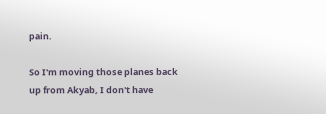pain.

So I'm moving those planes back up from Akyab, I don't have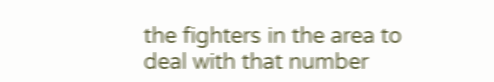the fighters in the area to deal with that number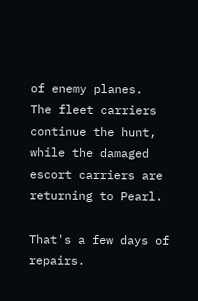of enemy planes.
The fleet carriers continue the hunt, while the damaged escort carriers are returning to Pearl.

That's a few days of repairs.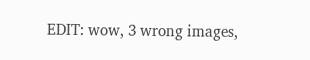EDIT: wow, 3 wrong images,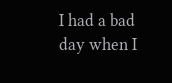I had a bad day when I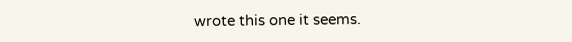wrote this one it seems.